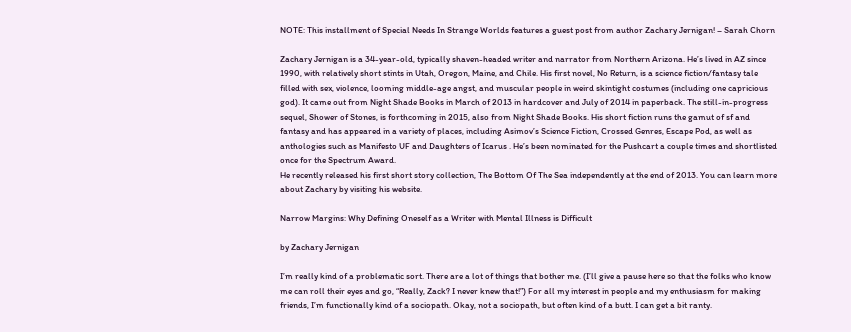NOTE: This installment of Special Needs In Strange Worlds features a guest post from author Zachary Jernigan! – Sarah Chorn

Zachary Jernigan is a 34-year-old, typically shaven-headed writer and narrator from Northern Arizona. He’s lived in AZ since 1990, with relatively short stints in Utah, Oregon, Maine, and Chile. His first novel, No Return, is a science fiction/fantasy tale filled with sex, violence, looming middle-age angst, and muscular people in weird skintight costumes (including one capricious god). It came out from Night Shade Books in March of 2013 in hardcover and July of 2014 in paperback. The still-in-progress sequel, Shower of Stones, is forthcoming in 2015, also from Night Shade Books. His short fiction runs the gamut of sf and fantasy and has appeared in a variety of places, including Asimov’s Science Fiction, Crossed Genres, Escape Pod, as well as anthologies such as Manifesto UF and Daughters of Icarus . He’s been nominated for the Pushcart a couple times and shortlisted once for the Spectrum Award.
He recently released his first short story collection, The Bottom Of The Sea independently at the end of 2013. You can learn more about Zachary by visiting his website.

Narrow Margins: Why Defining Oneself as a Writer with Mental Illness is Difficult

by Zachary Jernigan

I’m really kind of a problematic sort. There are a lot of things that bother me. (I’ll give a pause here so that the folks who know me can roll their eyes and go, “Really, Zack? I never knew that!”) For all my interest in people and my enthusiasm for making friends, I’m functionally kind of a sociopath. Okay, not a sociopath, but often kind of a butt. I can get a bit ranty.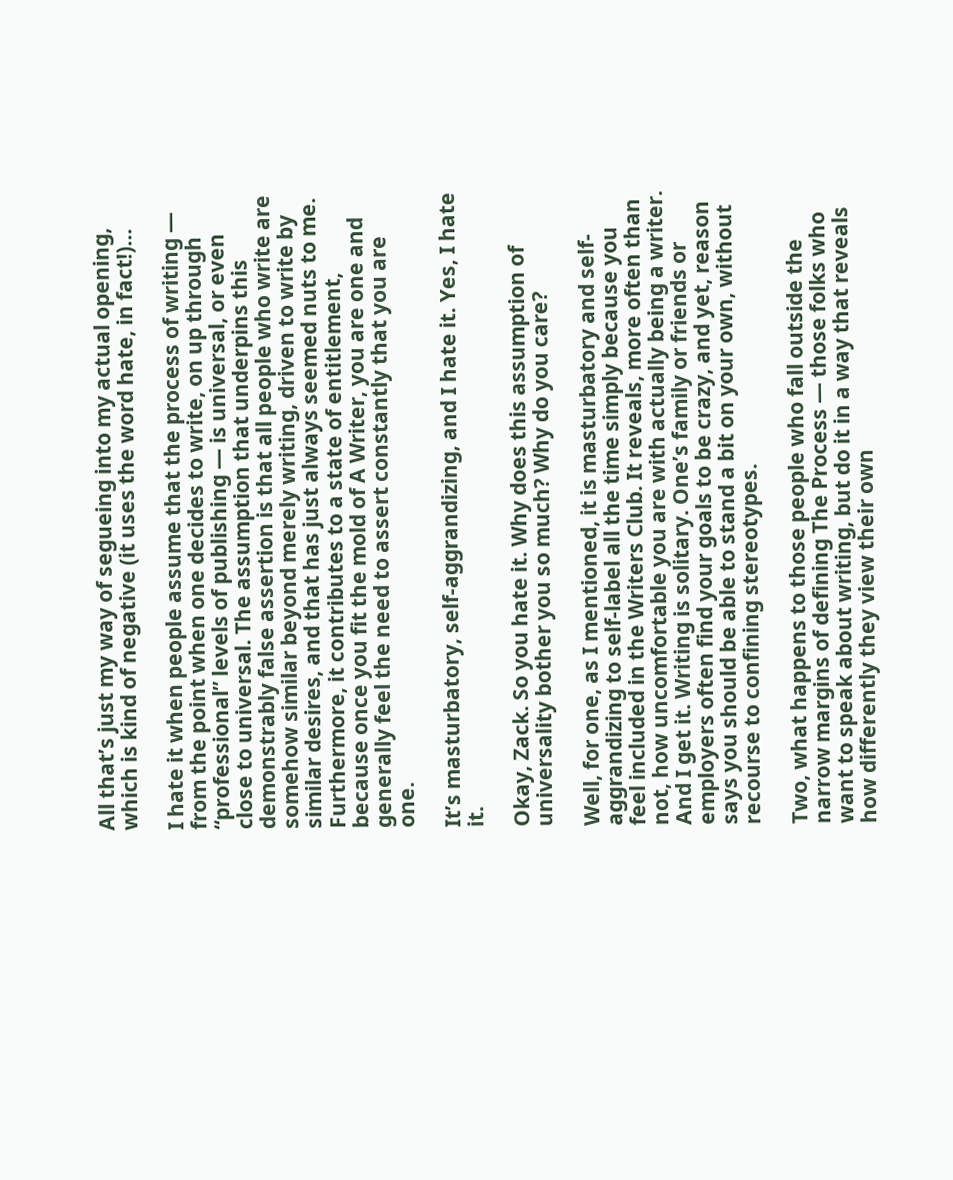All that’s just my way of segueing into my actual opening, which is kind of negative (it uses the word hate, in fact!)…

I hate it when people assume that the process of writing — from the point when one decides to write, on up through “professional” levels of publishing — is universal, or even close to universal. The assumption that underpins this demonstrably false assertion is that all people who write are somehow similar beyond merely writing, driven to write by similar desires, and that has just always seemed nuts to me. Furthermore, it contributes to a state of entitlement, because once you fit the mold of A Writer, you are one and generally feel the need to assert constantly that you are one.

It’s masturbatory, self-aggrandizing, and I hate it. Yes, I hate it.

Okay, Zack. So you hate it. Why does this assumption of universality bother you so much? Why do you care?

Well, for one, as I mentioned, it is masturbatory and self-aggrandizing to self-label all the time simply because you feel included in the Writers Club. It reveals, more often than not, how uncomfortable you are with actually being a writer. And I get it. Writing is solitary. One’s family or friends or employers often find your goals to be crazy, and yet, reason says you should be able to stand a bit on your own, without recourse to confining stereotypes.

Two, what happens to those people who fall outside the narrow margins of defining The Process — those folks who want to speak about writing, but do it in a way that reveals how differently they view their own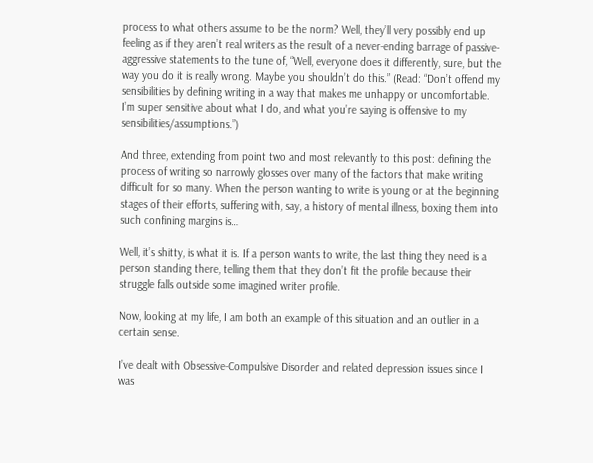process to what others assume to be the norm? Well, they’ll very possibly end up feeling as if they aren’t real writers as the result of a never-ending barrage of passive-aggressive statements to the tune of, “Well, everyone does it differently, sure, but the way you do it is really wrong. Maybe you shouldn’t do this.” (Read: “Don’t offend my sensibilities by defining writing in a way that makes me unhappy or uncomfortable. I’m super sensitive about what I do, and what you’re saying is offensive to my sensibilities/assumptions.”)

And three, extending from point two and most relevantly to this post: defining the process of writing so narrowly glosses over many of the factors that make writing difficult for so many. When the person wanting to write is young or at the beginning stages of their efforts, suffering with, say, a history of mental illness, boxing them into such confining margins is…

Well, it’s shitty, is what it is. If a person wants to write, the last thing they need is a person standing there, telling them that they don’t fit the profile because their struggle falls outside some imagined writer profile.

Now, looking at my life, I am both an example of this situation and an outlier in a certain sense.

I’ve dealt with Obsessive-Compulsive Disorder and related depression issues since I was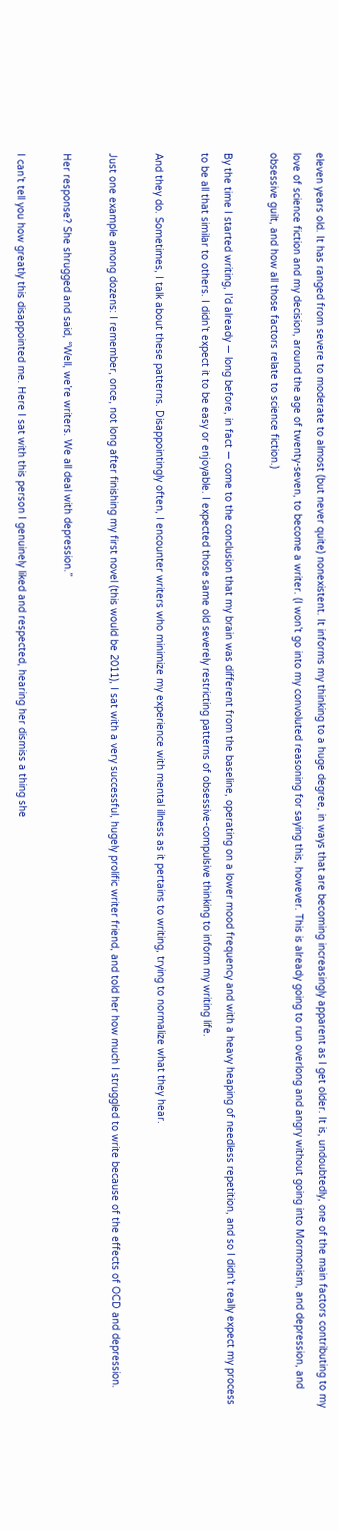eleven years old. It has ranged from severe to moderate to almost (but never quite) nonexistent. It informs my thinking to a huge degree, in ways that are becoming increasingly apparent as I get older. It is, undoubtedly, one of the main factors contributing to my love of science fiction and my decision, around the age of twenty-seven, to become a writer. (I won’t go into my convoluted reasoning for saying this, however. This is already going to run overlong and angry without going into Mormonism, and depression, and obsessive guilt, and how all those factors relate to science fiction.)

By the time I started writing, I’d already — long before, in fact — come to the conclusion that my brain was different from the baseline, operating on a lower mood frequency and with a heavy heaping of needless repetition, and so I didn’t really expect my process to be all that similar to others. I didn’t expect it to be easy or enjoyable. I expected those same old severely restricting patterns of obsessive-compulsive thinking to inform my writing life.

And they do. Sometimes, I talk about these patterns. Disappointingly often, I encounter writers who minimize my experience with mental illness as it pertains to writing, trying to normalize what they hear.

Just one example among dozens: I remember, once, not long after finishing my first novel (this would be 2011), I sat with a very successful, hugely prolific writer friend, and told her how much I struggled to write because of the effects of OCD and depression.

Her response? She shrugged and said, “Well, we’re writers. We all deal with depression.”

I can’t tell you how greatly this disappointed me. Here I sat with this person I genuinely liked and respected, hearing her dismiss a thing she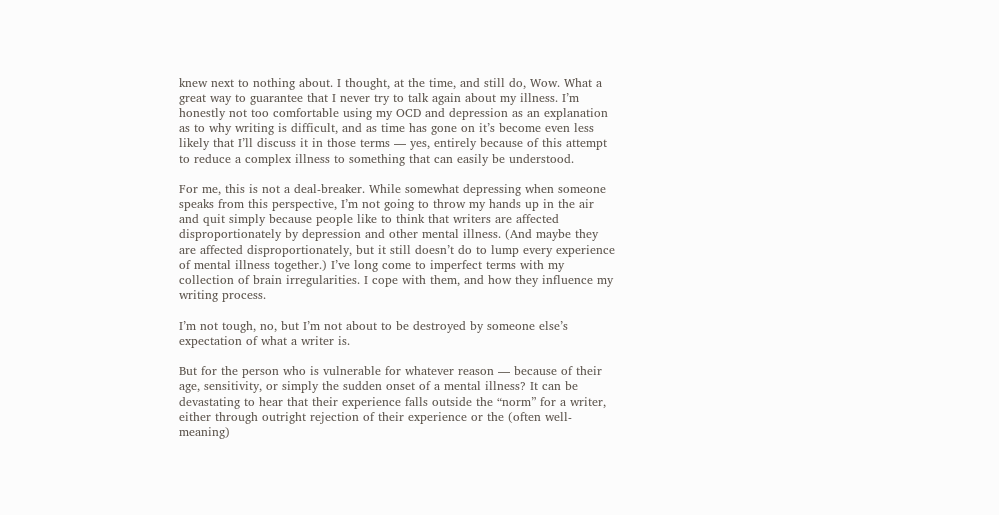knew next to nothing about. I thought, at the time, and still do, Wow. What a great way to guarantee that I never try to talk again about my illness. I’m honestly not too comfortable using my OCD and depression as an explanation as to why writing is difficult, and as time has gone on it’s become even less likely that I’ll discuss it in those terms — yes, entirely because of this attempt to reduce a complex illness to something that can easily be understood.

For me, this is not a deal-breaker. While somewhat depressing when someone speaks from this perspective, I’m not going to throw my hands up in the air and quit simply because people like to think that writers are affected disproportionately by depression and other mental illness. (And maybe they are affected disproportionately, but it still doesn’t do to lump every experience of mental illness together.) I’ve long come to imperfect terms with my collection of brain irregularities. I cope with them, and how they influence my writing process.

I’m not tough, no, but I’m not about to be destroyed by someone else’s expectation of what a writer is.

But for the person who is vulnerable for whatever reason — because of their age, sensitivity, or simply the sudden onset of a mental illness? It can be devastating to hear that their experience falls outside the “norm” for a writer, either through outright rejection of their experience or the (often well-meaning)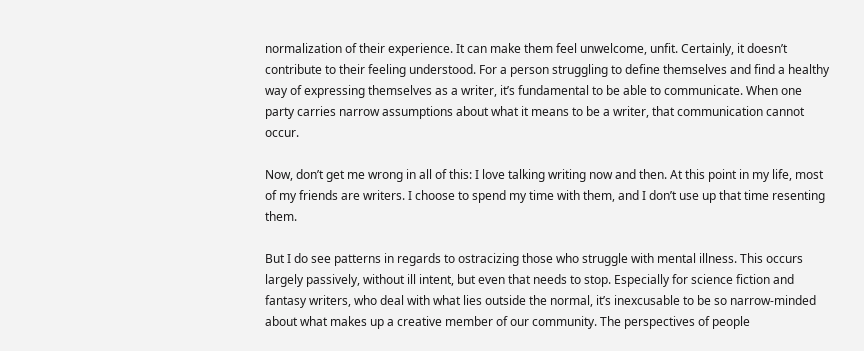normalization of their experience. It can make them feel unwelcome, unfit. Certainly, it doesn’t contribute to their feeling understood. For a person struggling to define themselves and find a healthy way of expressing themselves as a writer, it’s fundamental to be able to communicate. When one party carries narrow assumptions about what it means to be a writer, that communication cannot occur.

Now, don’t get me wrong in all of this: I love talking writing now and then. At this point in my life, most of my friends are writers. I choose to spend my time with them, and I don’t use up that time resenting them.

But I do see patterns in regards to ostracizing those who struggle with mental illness. This occurs largely passively, without ill intent, but even that needs to stop. Especially for science fiction and fantasy writers, who deal with what lies outside the normal, it’s inexcusable to be so narrow-minded about what makes up a creative member of our community. The perspectives of people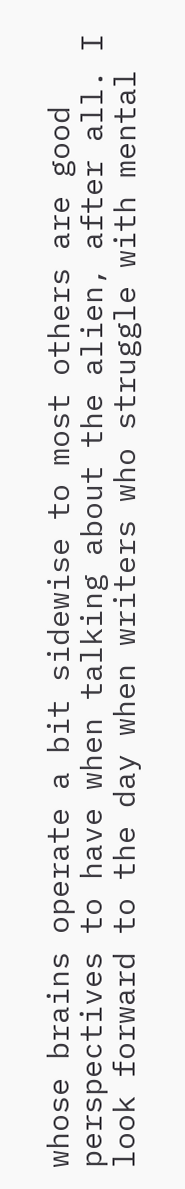whose brains operate a bit sidewise to most others are good perspectives to have when talking about the alien, after all. I look forward to the day when writers who struggle with mental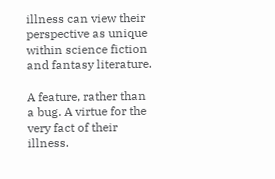illness can view their perspective as unique within science fiction and fantasy literature.

A feature, rather than a bug. A virtue for the very fact of their illness.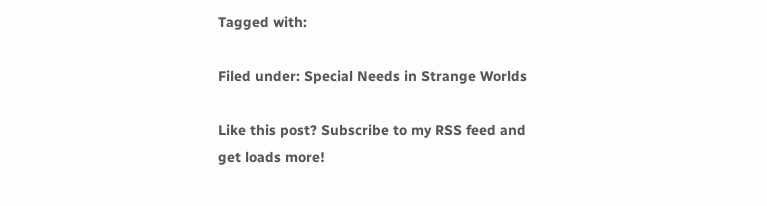Tagged with:

Filed under: Special Needs in Strange Worlds

Like this post? Subscribe to my RSS feed and get loads more!